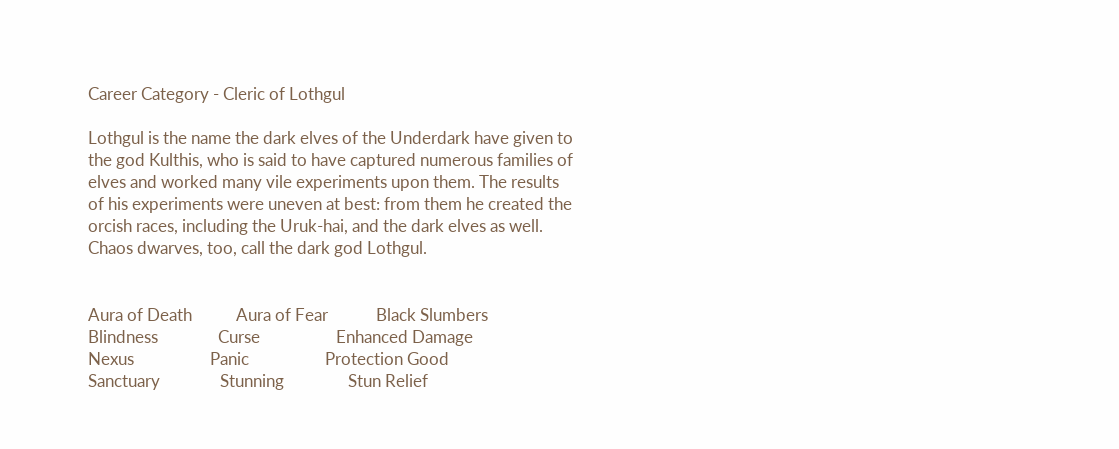Career Category - Cleric of Lothgul

Lothgul is the name the dark elves of the Underdark have given to the god Kulthis, who is said to have captured numerous families of elves and worked many vile experiments upon them. The results of his experiments were uneven at best: from them he created the orcish races, including the Uruk-hai, and the dark elves as well. Chaos dwarves, too, call the dark god Lothgul.


Aura of Death           Aura of Fear            Black Slumbers
Blindness               Curse                   Enhanced Damage
Nexus                   Panic                   Protection Good
Sanctuary               Stunning                Stun Relief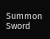Summon                  Sword